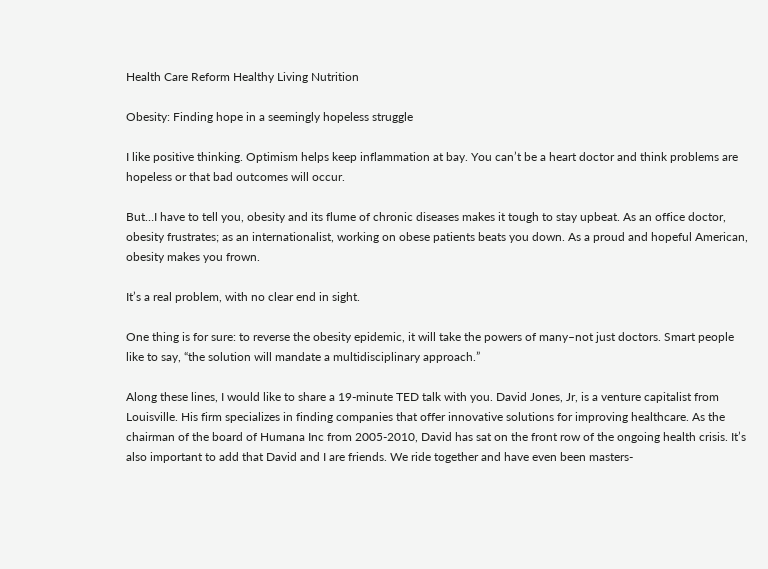Health Care Reform Healthy Living Nutrition

Obesity: Finding hope in a seemingly hopeless struggle

I like positive thinking. Optimism helps keep inflammation at bay. You can’t be a heart doctor and think problems are hopeless or that bad outcomes will occur.

But…I have to tell you, obesity and its flume of chronic diseases makes it tough to stay upbeat. As an office doctor, obesity frustrates; as an internationalist, working on obese patients beats you down. As a proud and hopeful American, obesity makes you frown.

It’s a real problem, with no clear end in sight.

One thing is for sure: to reverse the obesity epidemic, it will take the powers of many–not just doctors. Smart people like to say, “the solution will mandate a multidisciplinary approach.”

Along these lines, I would like to share a 19-minute TED talk with you. David Jones, Jr, is a venture capitalist from Louisville. His firm specializes in finding companies that offer innovative solutions for improving healthcare. As the chairman of the board of Humana Inc from 2005-2010, David has sat on the front row of the ongoing health crisis. It’s also important to add that David and I are friends. We ride together and have even been masters-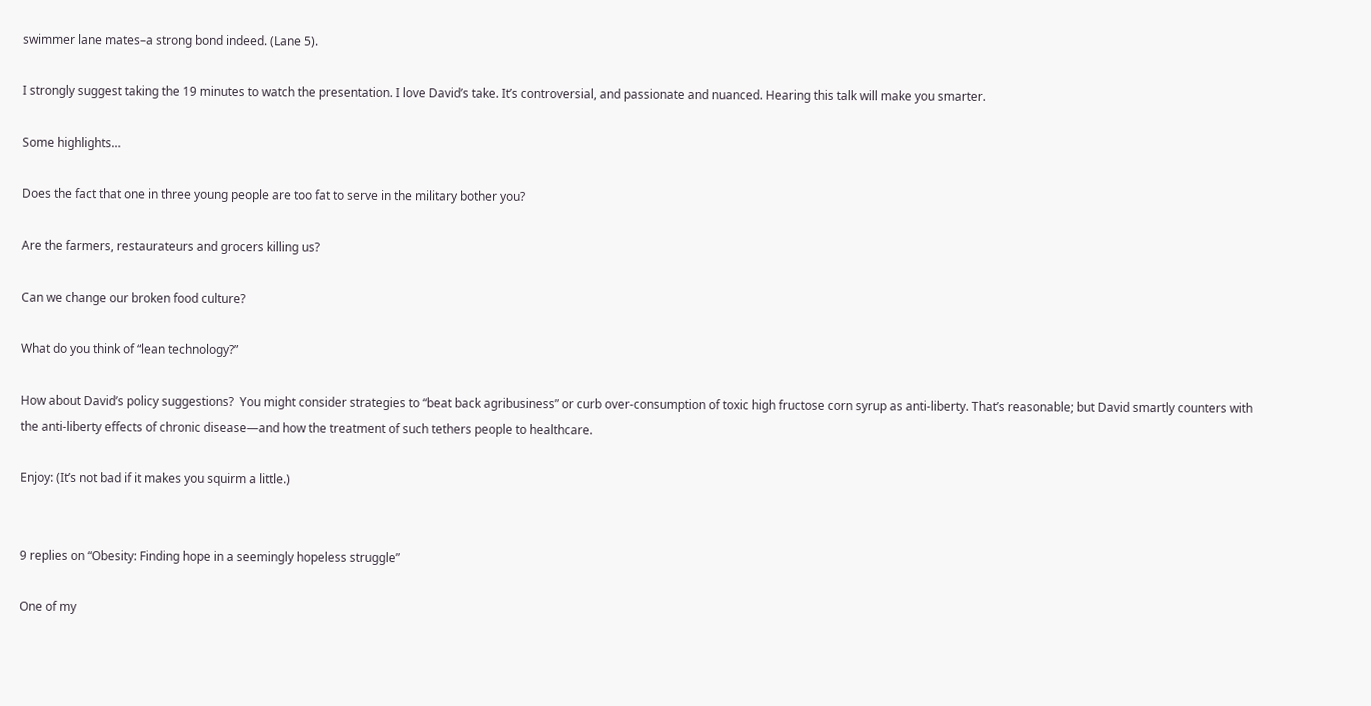swimmer lane mates–a strong bond indeed. (Lane 5).

I strongly suggest taking the 19 minutes to watch the presentation. I love David’s take. It’s controversial, and passionate and nuanced. Hearing this talk will make you smarter.

Some highlights…

Does the fact that one in three young people are too fat to serve in the military bother you?

Are the farmers, restaurateurs and grocers killing us?

Can we change our broken food culture?

What do you think of “lean technology?”

How about David’s policy suggestions?  You might consider strategies to “beat back agribusiness” or curb over-consumption of toxic high fructose corn syrup as anti-liberty. That’s reasonable; but David smartly counters with the anti-liberty effects of chronic disease—and how the treatment of such tethers people to healthcare.

Enjoy: (It’s not bad if it makes you squirm a little.)


9 replies on “Obesity: Finding hope in a seemingly hopeless struggle”

One of my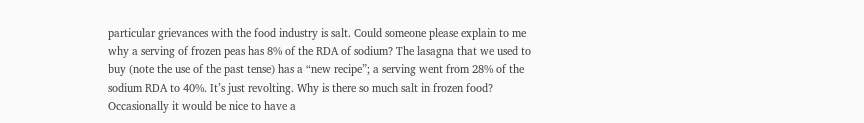particular grievances with the food industry is salt. Could someone please explain to me why a serving of frozen peas has 8% of the RDA of sodium? The lasagna that we used to buy (note the use of the past tense) has a “new recipe”; a serving went from 28% of the sodium RDA to 40%. It’s just revolting. Why is there so much salt in frozen food? Occasionally it would be nice to have a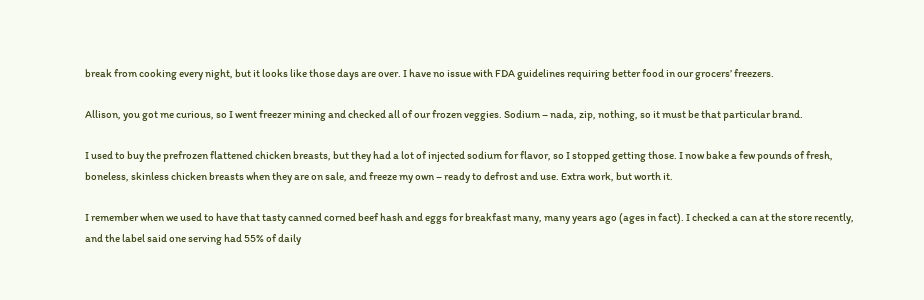break from cooking every night, but it looks like those days are over. I have no issue with FDA guidelines requiring better food in our grocers’ freezers.

Allison, you got me curious, so I went freezer mining and checked all of our frozen veggies. Sodium – nada, zip, nothing, so it must be that particular brand.

I used to buy the prefrozen flattened chicken breasts, but they had a lot of injected sodium for flavor, so I stopped getting those. I now bake a few pounds of fresh, boneless, skinless chicken breasts when they are on sale, and freeze my own – ready to defrost and use. Extra work, but worth it.

I remember when we used to have that tasty canned corned beef hash and eggs for breakfast many, many years ago (ages in fact). I checked a can at the store recently, and the label said one serving had 55% of daily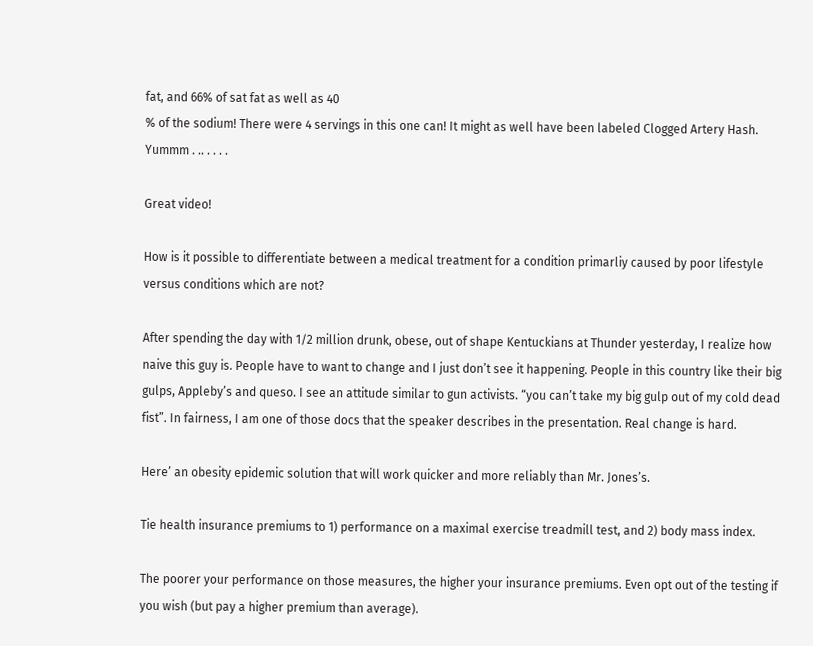fat, and 66% of sat fat as well as 40
% of the sodium! There were 4 servings in this one can! It might as well have been labeled Clogged Artery Hash. Yummm . .. . . . .

Great video!

How is it possible to differentiate between a medical treatment for a condition primarliy caused by poor lifestyle versus conditions which are not?

After spending the day with 1/2 million drunk, obese, out of shape Kentuckians at Thunder yesterday, I realize how naive this guy is. People have to want to change and I just don’t see it happening. People in this country like their big gulps, Appleby’s and queso. I see an attitude similar to gun activists. “you can’t take my big gulp out of my cold dead fist”. In fairness, I am one of those docs that the speaker describes in the presentation. Real change is hard.

Here’ an obesity epidemic solution that will work quicker and more reliably than Mr. Jones’s.

Tie health insurance premiums to 1) performance on a maximal exercise treadmill test, and 2) body mass index.

The poorer your performance on those measures, the higher your insurance premiums. Even opt out of the testing if you wish (but pay a higher premium than average).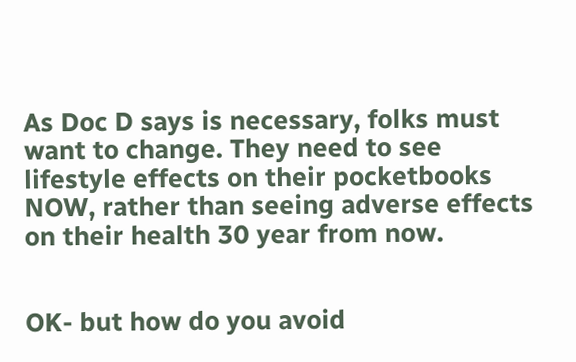As Doc D says is necessary, folks must want to change. They need to see lifestyle effects on their pocketbooks NOW, rather than seeing adverse effects on their health 30 year from now.


OK- but how do you avoid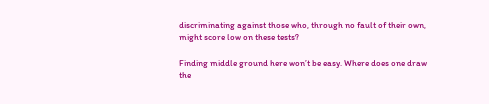discriminating against those who, through no fault of their own, might score low on these tests?

Finding middle ground here won’t be easy. Where does one draw the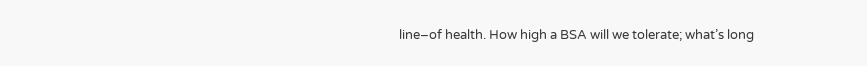line–of health. How high a BSA will we tolerate; what’s long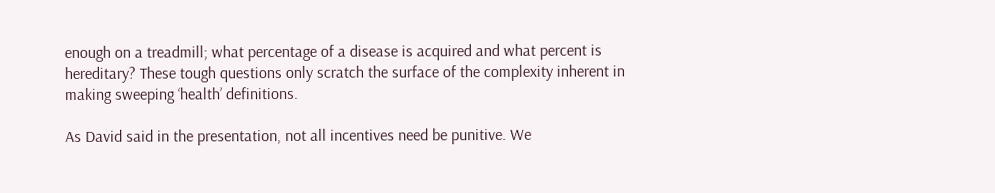enough on a treadmill; what percentage of a disease is acquired and what percent is hereditary? These tough questions only scratch the surface of the complexity inherent in making sweeping ‘health’ definitions.

As David said in the presentation, not all incentives need be punitive. We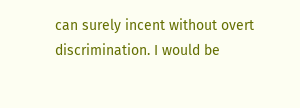can surely incent without overt discrimination. I would be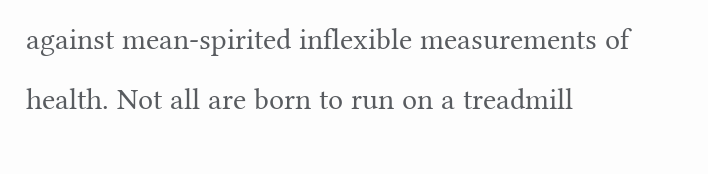against mean-spirited inflexible measurements of health. Not all are born to run on a treadmill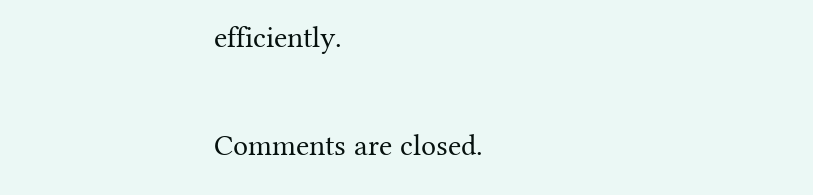efficiently.

Comments are closed.